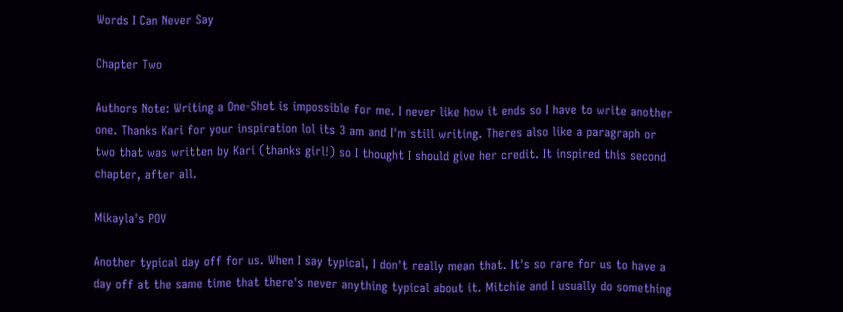Words I Can Never Say

Chapter Two

Authors Note: Writing a One-Shot is impossible for me. I never like how it ends so I have to write another one. Thanks Kari for your inspiration lol its 3 am and I'm still writing. Theres also like a paragraph or two that was written by Kari (thanks girl!) so I thought I should give her credit. It inspired this second chapter, after all.

Mikayla's POV

Another typical day off for us. When I say typical, I don't really mean that. It's so rare for us to have a day off at the same time that there's never anything typical about it. Mitchie and I usually do something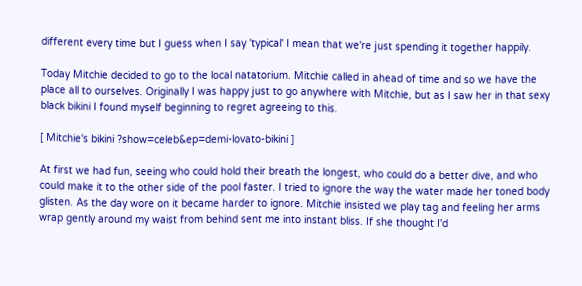different every time but I guess when I say 'typical' I mean that we're just spending it together happily.

Today Mitchie decided to go to the local natatorium. Mitchie called in ahead of time and so we have the place all to ourselves. Originally I was happy just to go anywhere with Mitchie, but as I saw her in that sexy black bikini I found myself beginning to regret agreeing to this.

[ Mitchie's bikini ?show=celeb&ep=demi-lovato-bikini ]

At first we had fun, seeing who could hold their breath the longest, who could do a better dive, and who could make it to the other side of the pool faster. I tried to ignore the way the water made her toned body glisten. As the day wore on it became harder to ignore. Mitchie insisted we play tag and feeling her arms wrap gently around my waist from behind sent me into instant bliss. If she thought I'd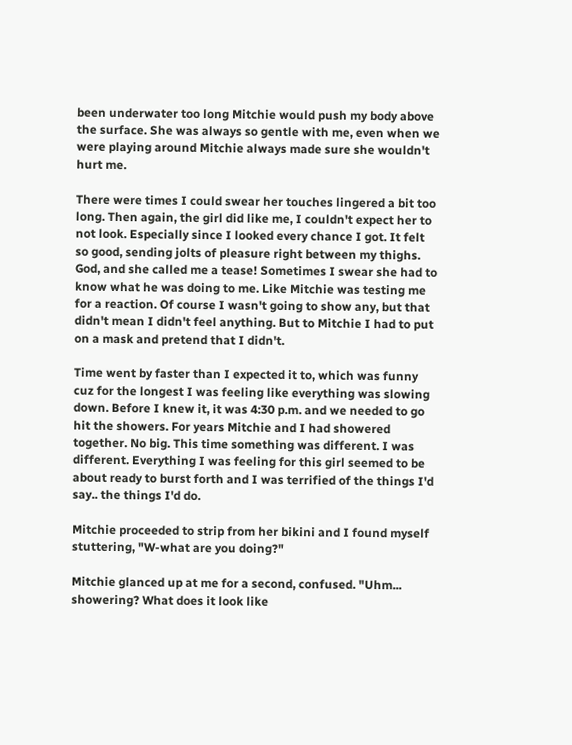been underwater too long Mitchie would push my body above the surface. She was always so gentle with me, even when we were playing around Mitchie always made sure she wouldn't hurt me.

There were times I could swear her touches lingered a bit too long. Then again, the girl did like me, I couldn't expect her to not look. Especially since I looked every chance I got. It felt so good, sending jolts of pleasure right between my thighs. God, and she called me a tease! Sometimes I swear she had to know what he was doing to me. Like Mitchie was testing me for a reaction. Of course I wasn't going to show any, but that didn't mean I didn't feel anything. But to Mitchie I had to put on a mask and pretend that I didn't.

Time went by faster than I expected it to, which was funny cuz for the longest I was feeling like everything was slowing down. Before I knew it, it was 4:30 p.m. and we needed to go hit the showers. For years Mitchie and I had showered together. No big. This time something was different. I was different. Everything I was feeling for this girl seemed to be about ready to burst forth and I was terrified of the things I'd say.. the things I'd do.

Mitchie proceeded to strip from her bikini and I found myself stuttering, "W-what are you doing?"

Mitchie glanced up at me for a second, confused. "Uhm... showering? What does it look like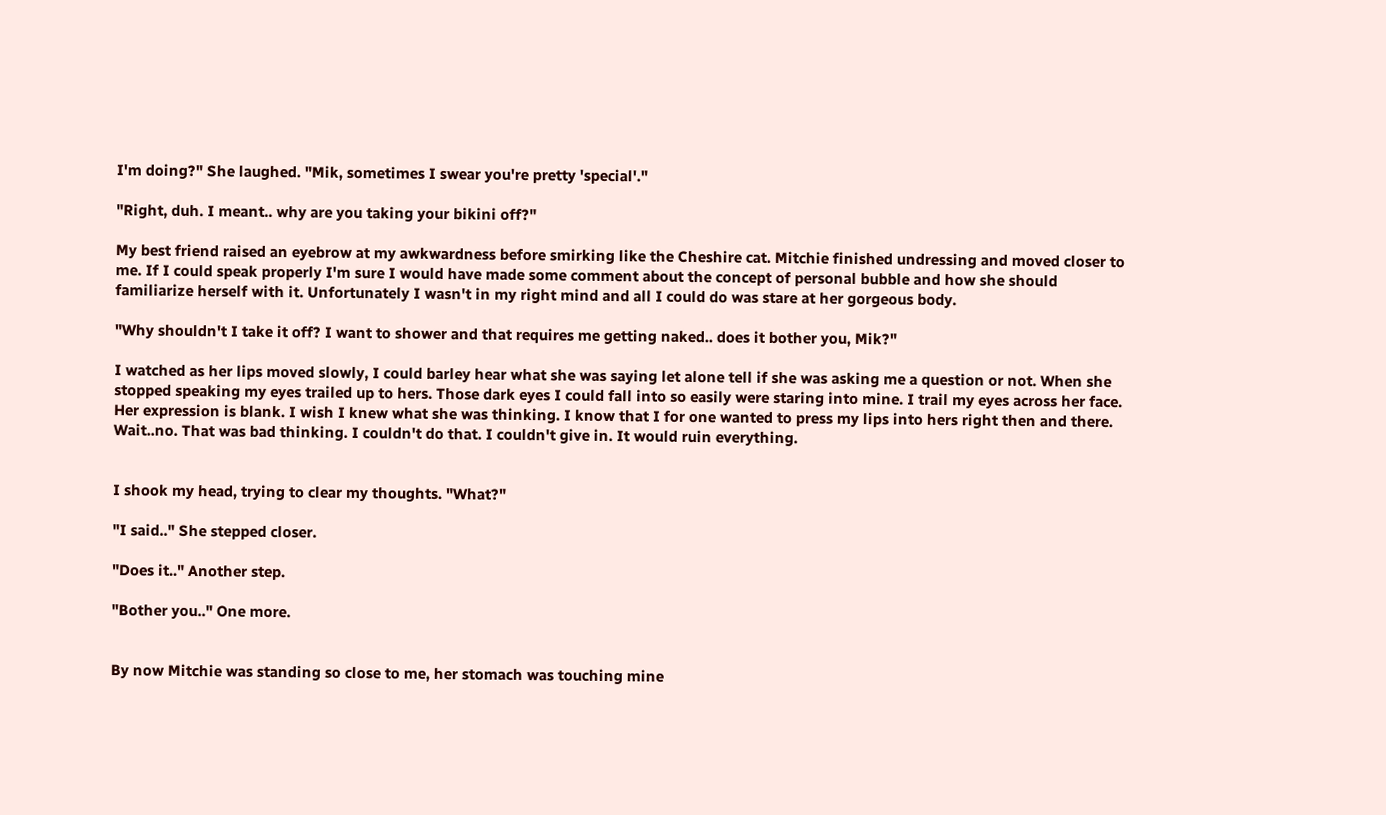I'm doing?" She laughed. "Mik, sometimes I swear you're pretty 'special'."

"Right, duh. I meant.. why are you taking your bikini off?"

My best friend raised an eyebrow at my awkwardness before smirking like the Cheshire cat. Mitchie finished undressing and moved closer to me. If I could speak properly I'm sure I would have made some comment about the concept of personal bubble and how she should familiarize herself with it. Unfortunately I wasn't in my right mind and all I could do was stare at her gorgeous body.

"Why shouldn't I take it off? I want to shower and that requires me getting naked.. does it bother you, Mik?"

I watched as her lips moved slowly, I could barley hear what she was saying let alone tell if she was asking me a question or not. When she stopped speaking my eyes trailed up to hers. Those dark eyes I could fall into so easily were staring into mine. I trail my eyes across her face. Her expression is blank. I wish I knew what she was thinking. I know that I for one wanted to press my lips into hers right then and there. Wait..no. That was bad thinking. I couldn't do that. I couldn't give in. It would ruin everything.


I shook my head, trying to clear my thoughts. "What?"

"I said.." She stepped closer.

"Does it.." Another step.

"Bother you.." One more.


By now Mitchie was standing so close to me, her stomach was touching mine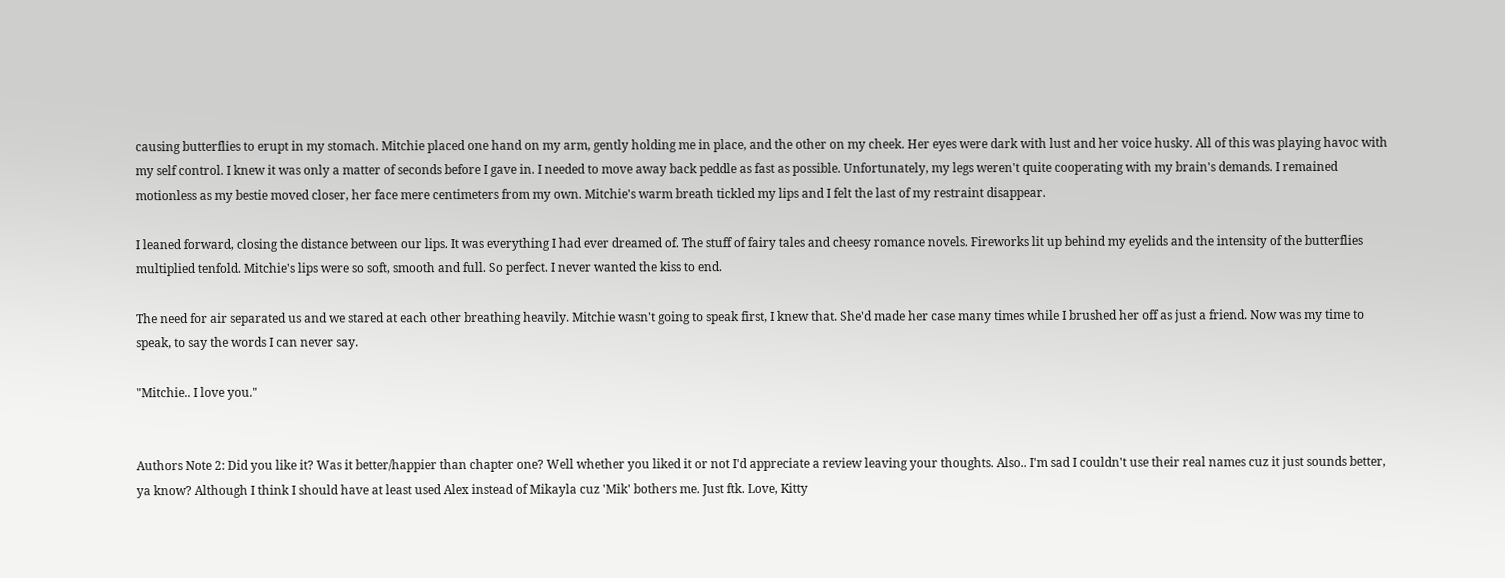causing butterflies to erupt in my stomach. Mitchie placed one hand on my arm, gently holding me in place, and the other on my cheek. Her eyes were dark with lust and her voice husky. All of this was playing havoc with my self control. I knew it was only a matter of seconds before I gave in. I needed to move away back peddle as fast as possible. Unfortunately, my legs weren't quite cooperating with my brain's demands. I remained motionless as my bestie moved closer, her face mere centimeters from my own. Mitchie's warm breath tickled my lips and I felt the last of my restraint disappear.

I leaned forward, closing the distance between our lips. It was everything I had ever dreamed of. The stuff of fairy tales and cheesy romance novels. Fireworks lit up behind my eyelids and the intensity of the butterflies multiplied tenfold. Mitchie's lips were so soft, smooth and full. So perfect. I never wanted the kiss to end.

The need for air separated us and we stared at each other breathing heavily. Mitchie wasn't going to speak first, I knew that. She'd made her case many times while I brushed her off as just a friend. Now was my time to speak, to say the words I can never say.

"Mitchie.. I love you."


Authors Note 2: Did you like it? Was it better/happier than chapter one? Well whether you liked it or not I'd appreciate a review leaving your thoughts. Also.. I'm sad I couldn't use their real names cuz it just sounds better, ya know? Although I think I should have at least used Alex instead of Mikayla cuz 'Mik' bothers me. Just ftk. Love, Kitty